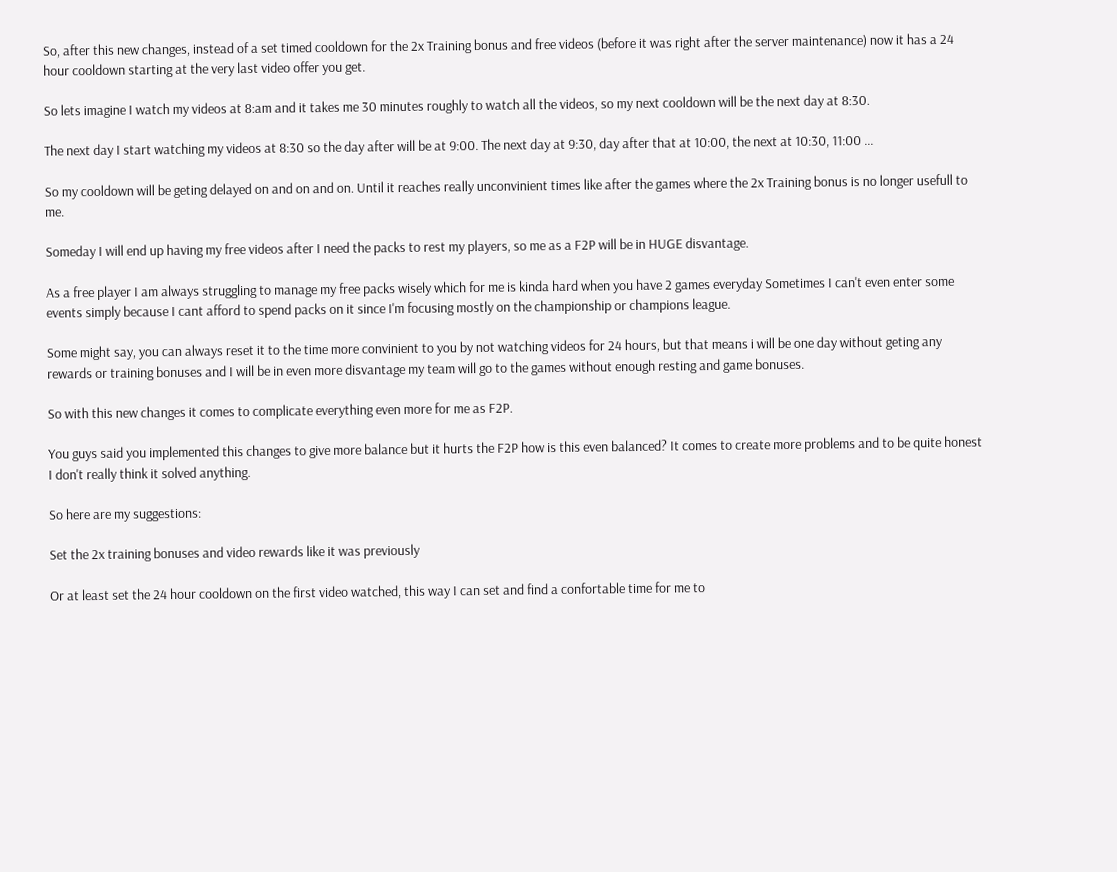So, after this new changes, instead of a set timed cooldown for the 2x Training bonus and free videos (before it was right after the server maintenance) now it has a 24 hour cooldown starting at the very last video offer you get.

So lets imagine I watch my videos at 8:am and it takes me 30 minutes roughly to watch all the videos, so my next cooldown will be the next day at 8:30.

The next day I start watching my videos at 8:30 so the day after will be at 9:00. The next day at 9:30, day after that at 10:00, the next at 10:30, 11:00 ...

So my cooldown will be geting delayed on and on and on. Until it reaches really unconvinient times like after the games where the 2x Training bonus is no longer usefull to me.

Someday I will end up having my free videos after I need the packs to rest my players, so me as a F2P will be in HUGE disvantage.

As a free player I am always struggling to manage my free packs wisely which for me is kinda hard when you have 2 games everyday Sometimes I can't even enter some events simply because I cant afford to spend packs on it since I'm focusing mostly on the championship or champions league.

Some might say, you can always reset it to the time more convinient to you by not watching videos for 24 hours, but that means i will be one day without geting any rewards or training bonuses and I will be in even more disvantage my team will go to the games without enough resting and game bonuses.

So with this new changes it comes to complicate everything even more for me as F2P.

You guys said you implemented this changes to give more balance but it hurts the F2P how is this even balanced? It comes to create more problems and to be quite honest I don't really think it solved anything.

So here are my suggestions:

Set the 2x training bonuses and video rewards like it was previously

Or at least set the 24 hour cooldown on the first video watched, this way I can set and find a confortable time for me to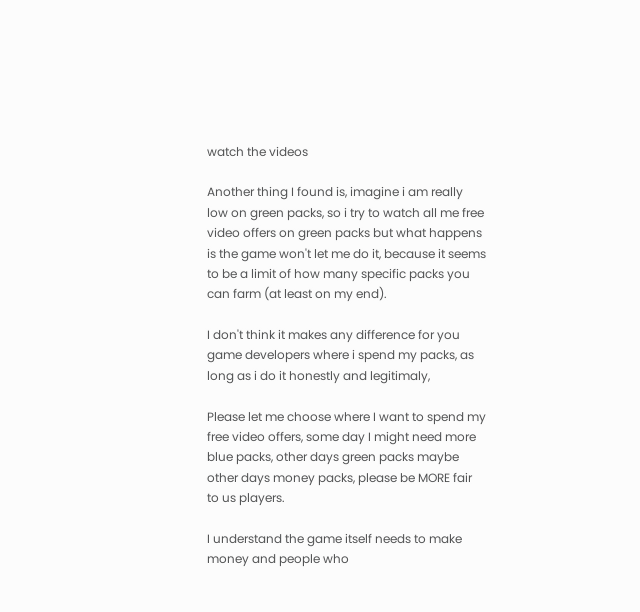watch the videos

Another thing I found is, imagine i am really low on green packs, so i try to watch all me free video offers on green packs but what happens is the game won't let me do it, because it seems to be a limit of how many specific packs you can farm (at least on my end).

I don't think it makes any difference for you game developers where i spend my packs, as long as i do it honestly and legitimaly,

Please let me choose where I want to spend my free video offers, some day I might need more blue packs, other days green packs maybe other days money packs, please be MORE fair to us players.

I understand the game itself needs to make money and people who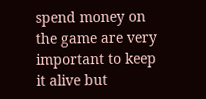spend money on the game are very important to keep it alive but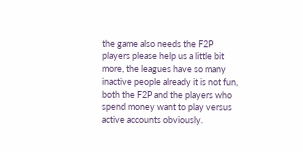the game also needs the F2P players please help us a little bit more, the leagues have so many inactive people already it is not fun, both the F2P and the players who spend money want to play versus active accounts obviously.